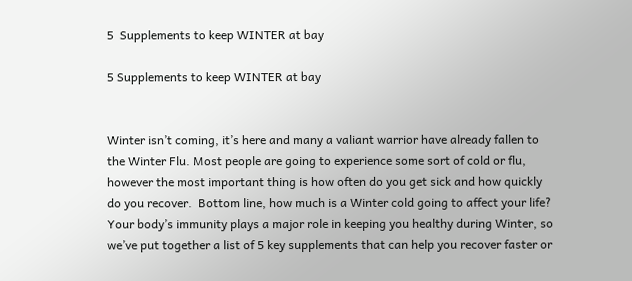5  Supplements to keep WINTER at bay

5 Supplements to keep WINTER at bay


Winter isn’t coming, it’s here and many a valiant warrior have already fallen to the Winter Flu. Most people are going to experience some sort of cold or flu, however the most important thing is how often do you get sick and how quickly do you recover.  Bottom line, how much is a Winter cold going to affect your life? Your body’s immunity plays a major role in keeping you healthy during Winter, so we’ve put together a list of 5 key supplements that can help you recover faster or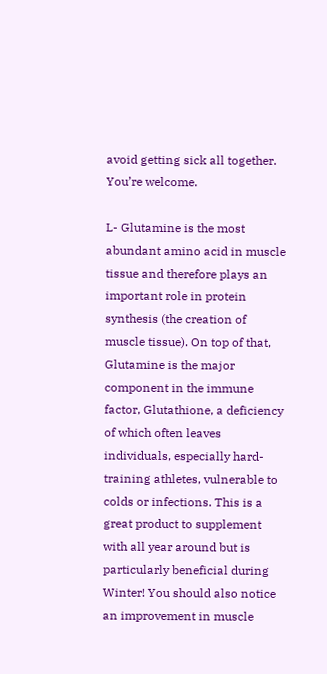avoid getting sick all together. You’re welcome.

L- Glutamine is the most abundant amino acid in muscle tissue and therefore plays an important role in protein synthesis (the creation of muscle tissue). On top of that, Glutamine is the major component in the immune factor, Glutathione, a deficiency of which often leaves individuals, especially hard-training athletes, vulnerable to colds or infections. This is a great product to supplement with all year around but is particularly beneficial during Winter! You should also notice an improvement in muscle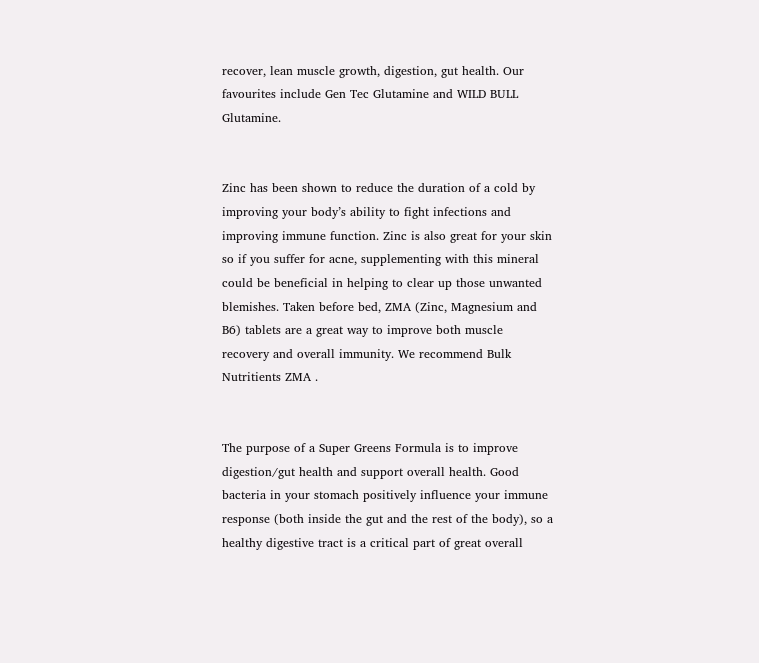recover, lean muscle growth, digestion, gut health. Our favourites include Gen Tec Glutamine and WILD BULL Glutamine.


Zinc has been shown to reduce the duration of a cold by improving your body’s ability to fight infections and improving immune function. Zinc is also great for your skin so if you suffer for acne, supplementing with this mineral could be beneficial in helping to clear up those unwanted blemishes. Taken before bed, ZMA (Zinc, Magnesium and B6) tablets are a great way to improve both muscle recovery and overall immunity. We recommend Bulk Nutritients ZMA .


The purpose of a Super Greens Formula is to improve digestion/gut health and support overall health. Good bacteria in your stomach positively influence your immune response (both inside the gut and the rest of the body), so a healthy digestive tract is a critical part of great overall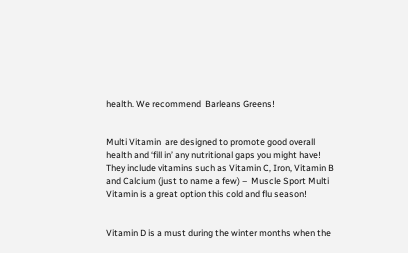health. We recommend  Barleans Greens!


Multi Vitamin  are designed to promote good overall health and ‘fill in’ any nutritional gaps you might have! They include vitamins such as Vitamin C, Iron, Vitamin B and Calcium (just to name a few) –  Muscle Sport Multi Vitamin is a great option this cold and flu season!


Vitamin D is a must during the winter months when the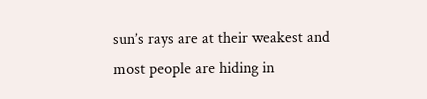sun’s rays are at their weakest and most people are hiding in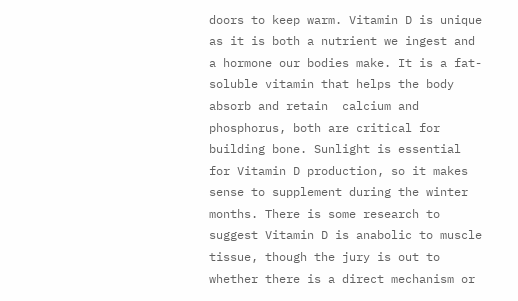doors to keep warm. Vitamin D is unique as it is both a nutrient we ingest and a hormone our bodies make. It is a fat-soluble vitamin that helps the body absorb and retain  calcium and phosphorus, both are critical for building bone. Sunlight is essential for Vitamin D production, so it makes sense to supplement during the winter months. There is some research to suggest Vitamin D is anabolic to muscle tissue, though the jury is out to whether there is a direct mechanism or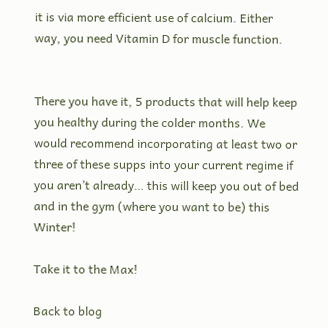it is via more efficient use of calcium. Either way, you need Vitamin D for muscle function.


There you have it, 5 products that will help keep you healthy during the colder months. We would recommend incorporating at least two or three of these supps into your current regime if you aren’t already… this will keep you out of bed and in the gym (where you want to be) this Winter!

Take it to the Max!

Back to blog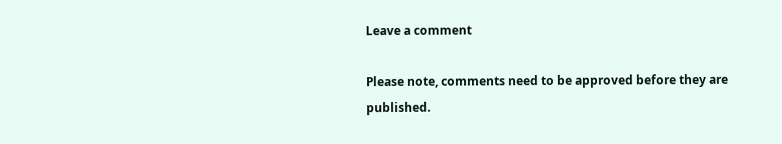Leave a comment

Please note, comments need to be approved before they are published.